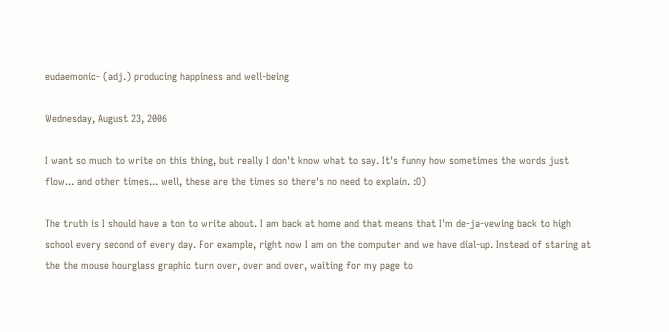eudaemonic- (adj.) producing happiness and well-being

Wednesday, August 23, 2006

I want so much to write on this thing, but really I don't know what to say. It's funny how sometimes the words just flow... and other times... well, these are the times so there's no need to explain. :O)

The truth is I should have a ton to write about. I am back at home and that means that I'm de-ja-vewing back to high school every second of every day. For example, right now I am on the computer and we have dial-up. Instead of staring at the the mouse hourglass graphic turn over, over and over, waiting for my page to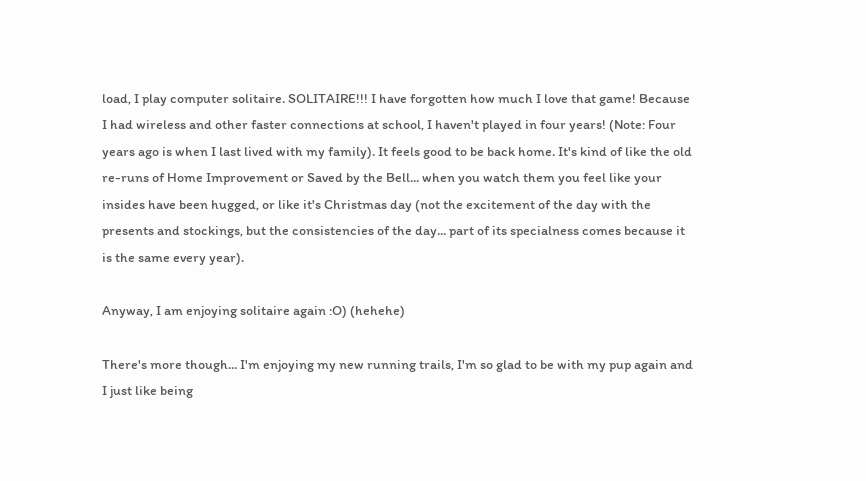load, I play computer solitaire. SOLITAIRE!!! I have forgotten how much I love that game! Because I had wireless and other faster connections at school, I haven't played in four years! (Note: Four years ago is when I last lived with my family). It feels good to be back home. It's kind of like the old re-runs of Home Improvement or Saved by the Bell... when you watch them you feel like your insides have been hugged, or like it's Christmas day (not the excitement of the day with the presents and stockings, but the consistencies of the day... part of its specialness comes because it is the same every year).

Anyway, I am enjoying solitaire again :O) (hehehe)

There's more though... I'm enjoying my new running trails, I'm so glad to be with my pup again and I just like being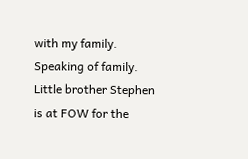with my family. Speaking of family. Little brother Stephen is at FOW for the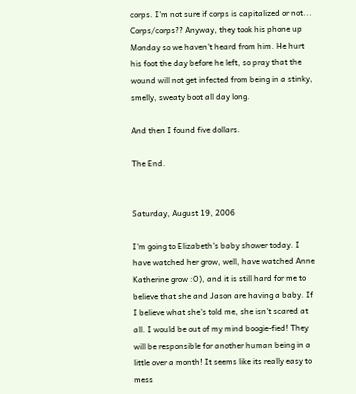corps. I'm not sure if corps is capitalized or not... Corps/corps?? Anyway, they took his phone up Monday so we haven't heard from him. He hurt his foot the day before he left, so pray that the wound will not get infected from being in a stinky, smelly, sweaty boot all day long.

And then I found five dollars.

The End.


Saturday, August 19, 2006

I'm going to Elizabeth's baby shower today. I have watched her grow, well, have watched Anne Katherine grow :O), and it is still hard for me to believe that she and Jason are having a baby. If I believe what she's told me, she isn't scared at all. I would be out of my mind boogie-fied! They will be responsible for another human being in a little over a month! It seems like its really easy to mess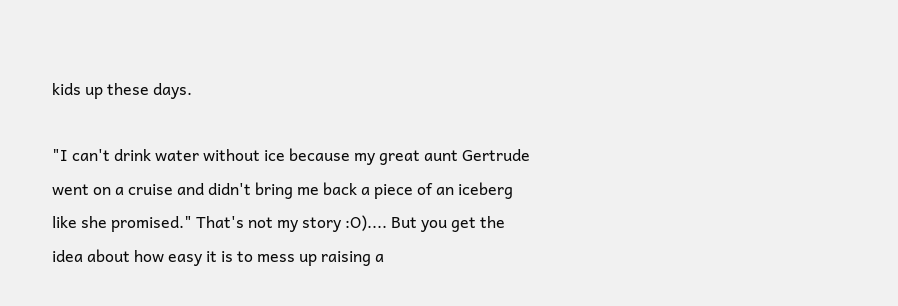kids up these days.

"I can't drink water without ice because my great aunt Gertrude went on a cruise and didn't bring me back a piece of an iceberg like she promised." That's not my story :O).... But you get the idea about how easy it is to mess up raising a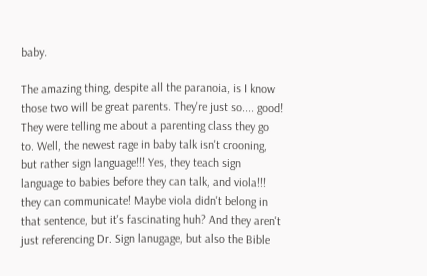baby.

The amazing thing, despite all the paranoia, is I know those two will be great parents. They're just so.... good! They were telling me about a parenting class they go to. Well, the newest rage in baby talk isn't crooning, but rather sign language!!! Yes, they teach sign language to babies before they can talk, and viola!!! they can communicate! Maybe viola didn't belong in that sentence, but it's fascinating huh? And they aren't just referencing Dr. Sign lanugage, but also the Bible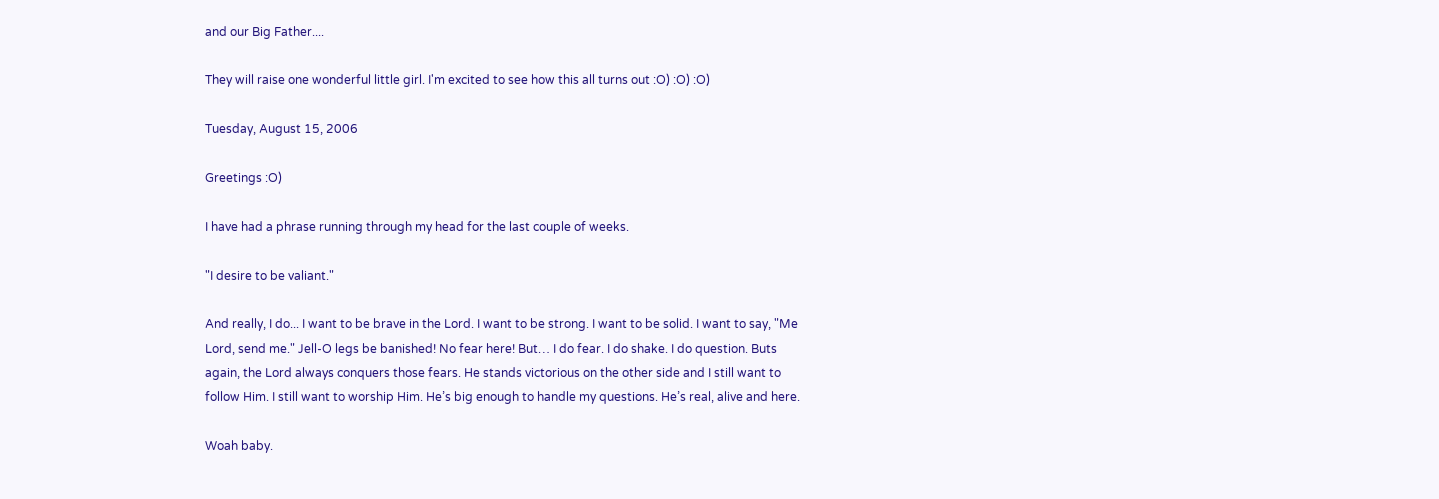and our Big Father....

They will raise one wonderful little girl. I'm excited to see how this all turns out :O) :O) :O)

Tuesday, August 15, 2006

Greetings :O)

I have had a phrase running through my head for the last couple of weeks.

"I desire to be valiant."

And really, I do... I want to be brave in the Lord. I want to be strong. I want to be solid. I want to say, "Me Lord, send me." Jell-O legs be banished! No fear here! But… I do fear. I do shake. I do question. Buts again, the Lord always conquers those fears. He stands victorious on the other side and I still want to follow Him. I still want to worship Him. He’s big enough to handle my questions. He’s real, alive and here.

Woah baby.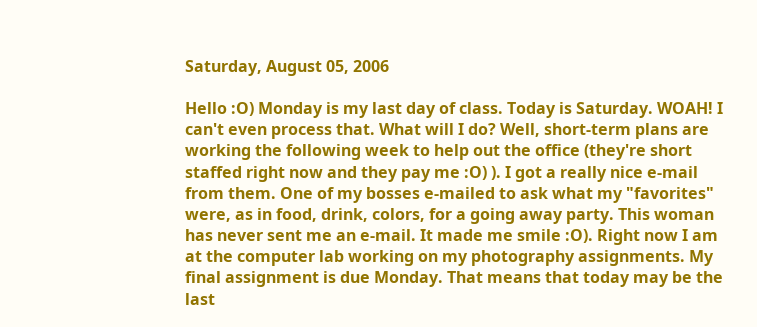Saturday, August 05, 2006

Hello :O) Monday is my last day of class. Today is Saturday. WOAH! I can't even process that. What will I do? Well, short-term plans are working the following week to help out the office (they're short staffed right now and they pay me :O) ). I got a really nice e-mail from them. One of my bosses e-mailed to ask what my "favorites" were, as in food, drink, colors, for a going away party. This woman has never sent me an e-mail. It made me smile :O). Right now I am at the computer lab working on my photography assignments. My final assignment is due Monday. That means that today may be the last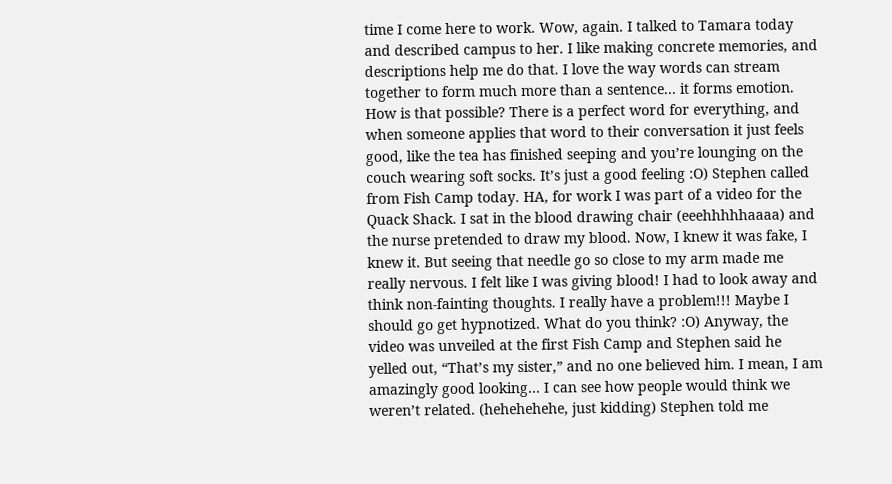time I come here to work. Wow, again. I talked to Tamara today and described campus to her. I like making concrete memories, and descriptions help me do that. I love the way words can stream together to form much more than a sentence... it forms emotion. How is that possible? There is a perfect word for everything, and when someone applies that word to their conversation it just feels good, like the tea has finished seeping and you’re lounging on the couch wearing soft socks. It’s just a good feeling :O) Stephen called from Fish Camp today. HA, for work I was part of a video for the Quack Shack. I sat in the blood drawing chair (eeehhhhhaaaa) and the nurse pretended to draw my blood. Now, I knew it was fake, I knew it. But seeing that needle go so close to my arm made me really nervous. I felt like I was giving blood! I had to look away and think non-fainting thoughts. I really have a problem!!! Maybe I should go get hypnotized. What do you think? :O) Anyway, the video was unveiled at the first Fish Camp and Stephen said he yelled out, “That’s my sister,” and no one believed him. I mean, I am amazingly good looking… I can see how people would think we weren’t related. (hehehehehe, just kidding) Stephen told me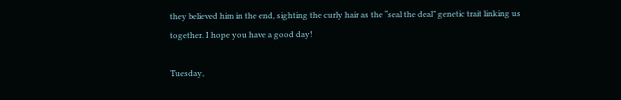they believed him in the end, sighting the curly hair as the “seal the deal” genetic trait linking us together. I hope you have a good day!

Tuesday,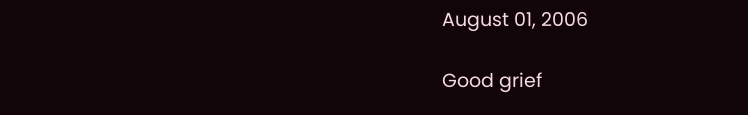August 01, 2006

Good grief